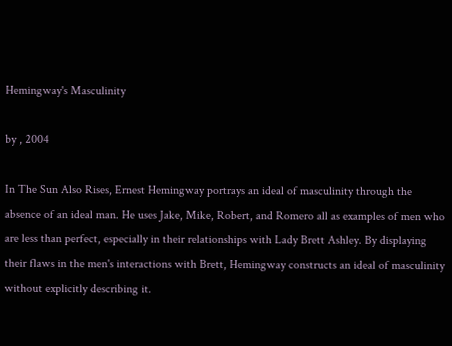Hemingway's Masculinity

by , 2004

In The Sun Also Rises, Ernest Hemingway portrays an ideal of masculinity through the absence of an ideal man. He uses Jake, Mike, Robert, and Romero all as examples of men who are less than perfect, especially in their relationships with Lady Brett Ashley. By displaying their flaws in the men's interactions with Brett, Hemingway constructs an ideal of masculinity without explicitly describing it.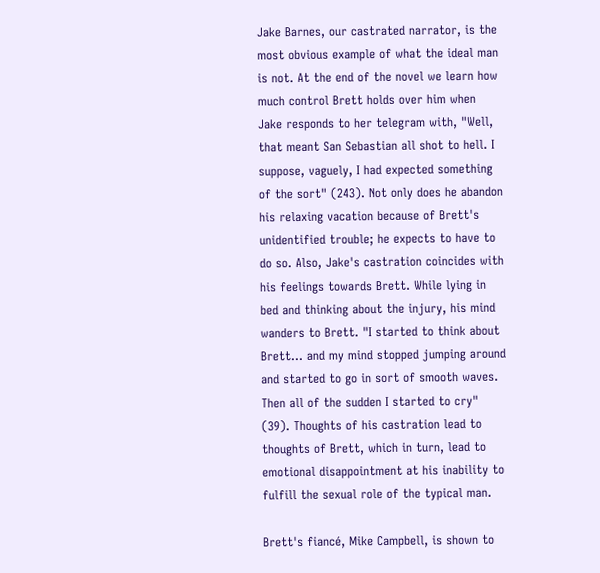Jake Barnes, our castrated narrator, is the most obvious example of what the ideal man is not. At the end of the novel we learn how much control Brett holds over him when Jake responds to her telegram with, "Well, that meant San Sebastian all shot to hell. I suppose, vaguely, I had expected something of the sort" (243). Not only does he abandon his relaxing vacation because of Brett's unidentified trouble; he expects to have to do so. Also, Jake's castration coincides with his feelings towards Brett. While lying in bed and thinking about the injury, his mind wanders to Brett. "I started to think about Brett… and my mind stopped jumping around and started to go in sort of smooth waves. Then all of the sudden I started to cry" (39). Thoughts of his castration lead to thoughts of Brett, which in turn, lead to emotional disappointment at his inability to fulfill the sexual role of the typical man.

Brett's fiancé, Mike Campbell, is shown to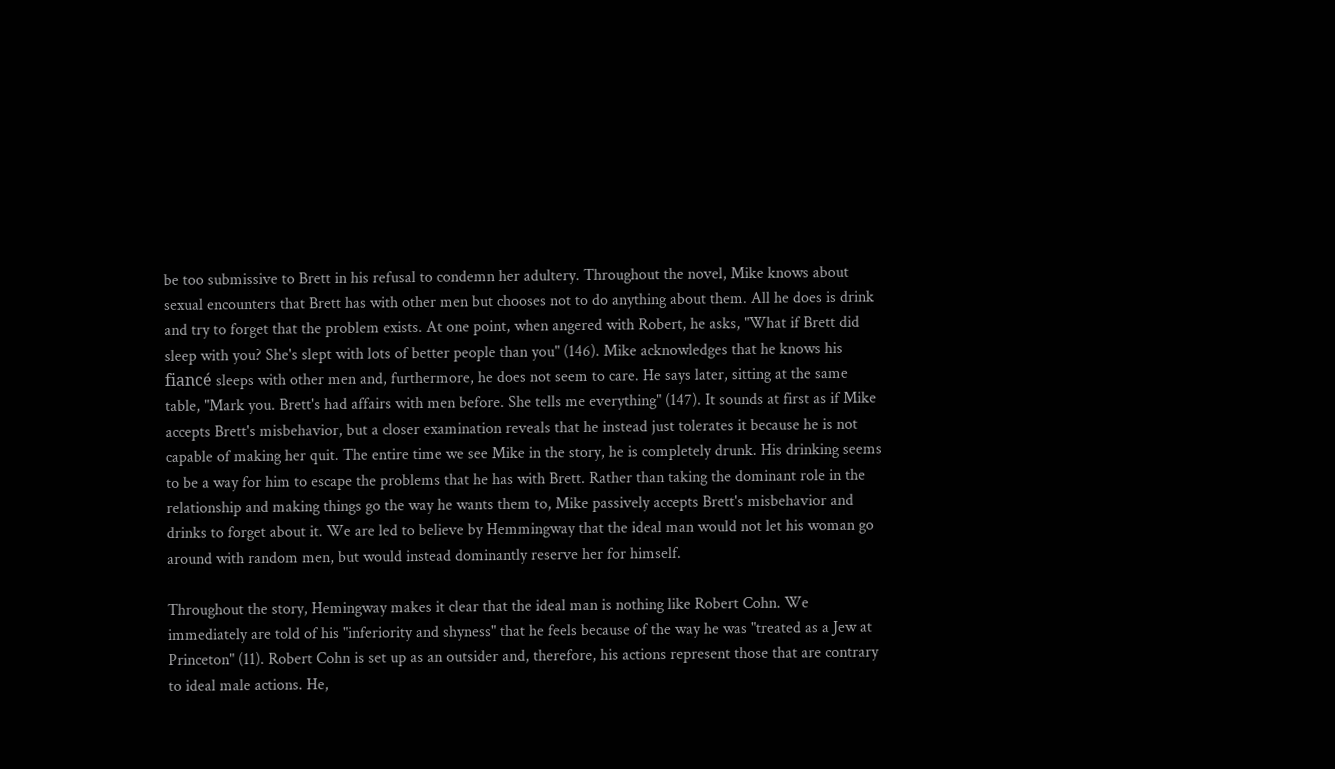be too submissive to Brett in his refusal to condemn her adultery. Throughout the novel, Mike knows about sexual encounters that Brett has with other men but chooses not to do anything about them. All he does is drink and try to forget that the problem exists. At one point, when angered with Robert, he asks, "What if Brett did sleep with you? She's slept with lots of better people than you" (146). Mike acknowledges that he knows his fiancé sleeps with other men and, furthermore, he does not seem to care. He says later, sitting at the same table, "Mark you. Brett's had affairs with men before. She tells me everything" (147). It sounds at first as if Mike accepts Brett's misbehavior, but a closer examination reveals that he instead just tolerates it because he is not capable of making her quit. The entire time we see Mike in the story, he is completely drunk. His drinking seems to be a way for him to escape the problems that he has with Brett. Rather than taking the dominant role in the relationship and making things go the way he wants them to, Mike passively accepts Brett's misbehavior and drinks to forget about it. We are led to believe by Hemmingway that the ideal man would not let his woman go around with random men, but would instead dominantly reserve her for himself.

Throughout the story, Hemingway makes it clear that the ideal man is nothing like Robert Cohn. We immediately are told of his "inferiority and shyness" that he feels because of the way he was "treated as a Jew at Princeton" (11). Robert Cohn is set up as an outsider and, therefore, his actions represent those that are contrary to ideal male actions. He,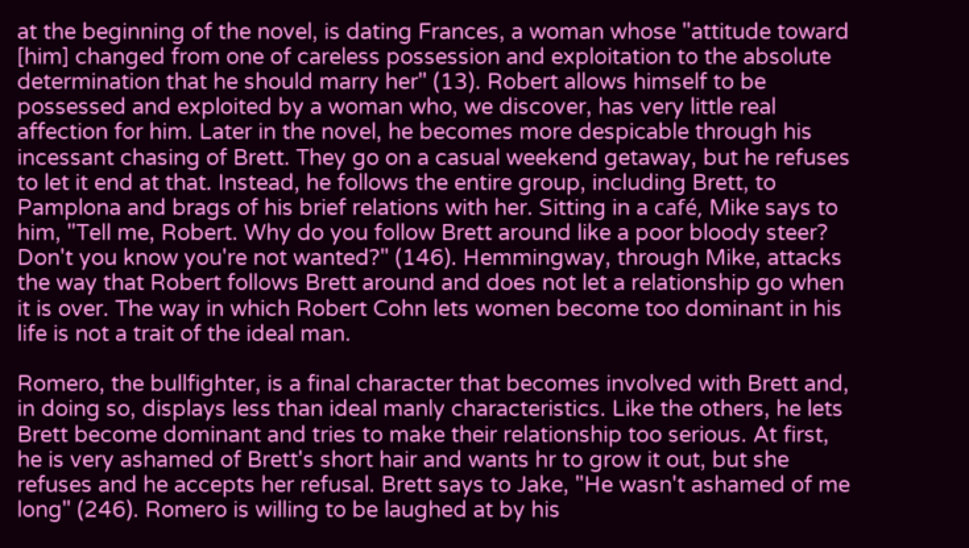at the beginning of the novel, is dating Frances, a woman whose "attitude toward [him] changed from one of careless possession and exploitation to the absolute determination that he should marry her" (13). Robert allows himself to be possessed and exploited by a woman who, we discover, has very little real affection for him. Later in the novel, he becomes more despicable through his incessant chasing of Brett. They go on a casual weekend getaway, but he refuses to let it end at that. Instead, he follows the entire group, including Brett, to Pamplona and brags of his brief relations with her. Sitting in a café, Mike says to him, "Tell me, Robert. Why do you follow Brett around like a poor bloody steer? Don't you know you're not wanted?" (146). Hemmingway, through Mike, attacks the way that Robert follows Brett around and does not let a relationship go when it is over. The way in which Robert Cohn lets women become too dominant in his life is not a trait of the ideal man.

Romero, the bullfighter, is a final character that becomes involved with Brett and, in doing so, displays less than ideal manly characteristics. Like the others, he lets Brett become dominant and tries to make their relationship too serious. At first, he is very ashamed of Brett's short hair and wants hr to grow it out, but she refuses and he accepts her refusal. Brett says to Jake, "He wasn't ashamed of me long" (246). Romero is willing to be laughed at by his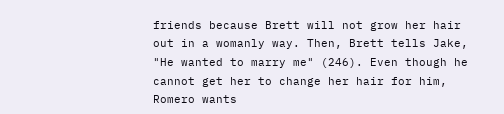friends because Brett will not grow her hair out in a womanly way. Then, Brett tells Jake, "He wanted to marry me" (246). Even though he cannot get her to change her hair for him, Romero wants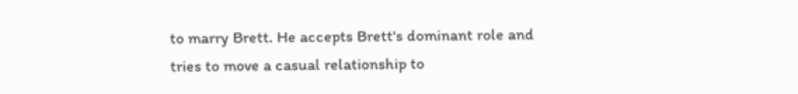to marry Brett. He accepts Brett's dominant role and tries to move a casual relationship to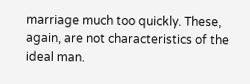marriage much too quickly. These, again, are not characteristics of the ideal man.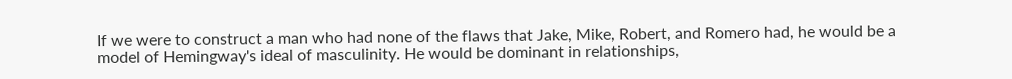If we were to construct a man who had none of the flaws that Jake, Mike, Robert, and Romero had, he would be a model of Hemingway's ideal of masculinity. He would be dominant in relationships,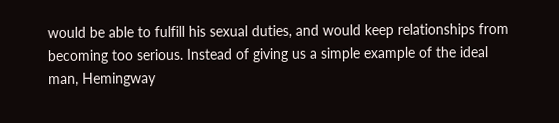would be able to fulfill his sexual duties, and would keep relationships from becoming too serious. Instead of giving us a simple example of the ideal man, Hemingway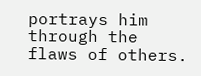portrays him through the flaws of others.